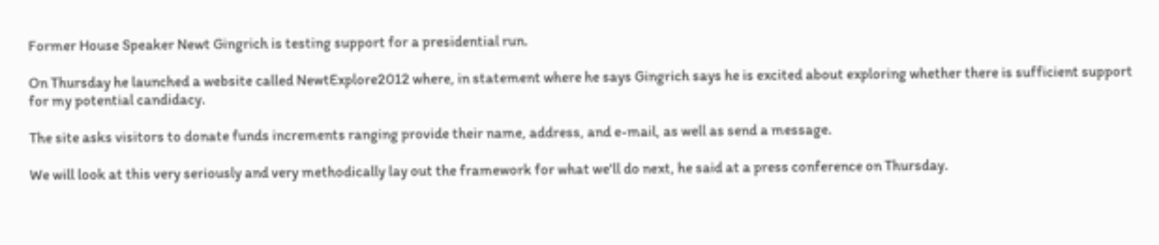Former House Speaker Newt Gingrich is testing support for a presidential run.

On Thursday he launched a website called NewtExplore2012 where, in statement where he says Gingrich says he is excited about exploring whether there is sufficient support for my potential candidacy.

The site asks visitors to donate funds increments ranging provide their name, address, and e-mail, as well as send a message.

We will look at this very seriously and very methodically lay out the framework for what we'll do next, he said at a press conference on Thursday.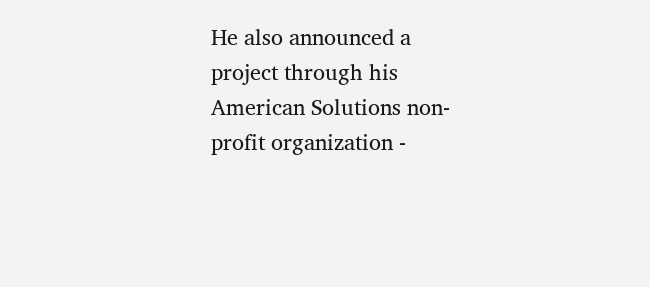He also announced a project through his American Solutions non-profit organization -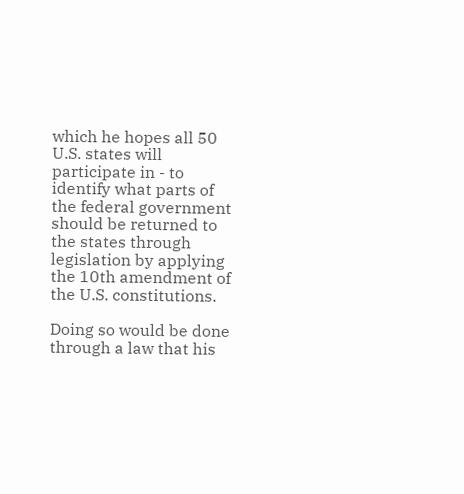which he hopes all 50 U.S. states will participate in - to identify what parts of the federal government should be returned to the states through legislation by applying the 10th amendment of the U.S. constitutions.

Doing so would be done through a law that his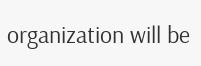organization will be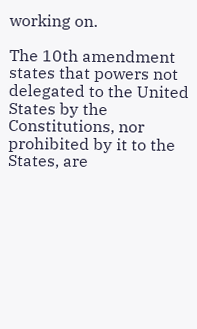working on.

The 10th amendment states that powers not delegated to the United States by the Constitutions, nor prohibited by it to the States, are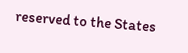reserved to the States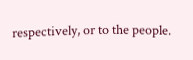respectively, or to the people.